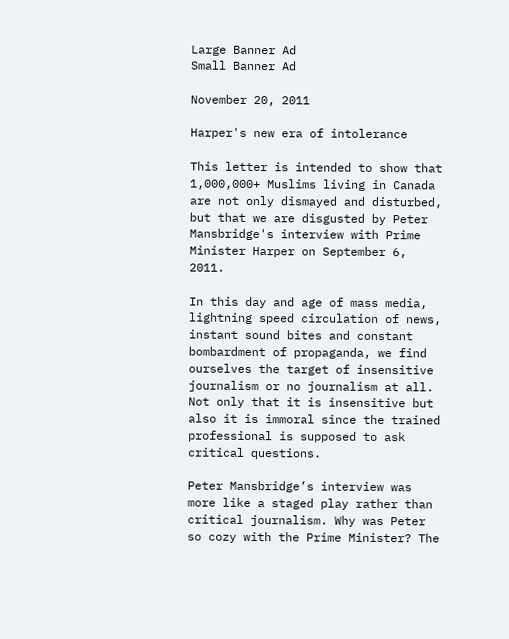Large Banner Ad
Small Banner Ad

November 20, 2011

Harper's new era of intolerance

This letter is intended to show that 1,000,000+ Muslims living in Canada are not only dismayed and disturbed, but that we are disgusted by Peter Mansbridge's interview with Prime Minister Harper on September 6, 2011.

In this day and age of mass media, lightning speed circulation of news, instant sound bites and constant bombardment of propaganda, we find ourselves the target of insensitive journalism or no journalism at all. Not only that it is insensitive but also it is immoral since the trained professional is supposed to ask critical questions.

Peter Mansbridge’s interview was more like a staged play rather than critical journalism. Why was Peter so cozy with the Prime Minister? The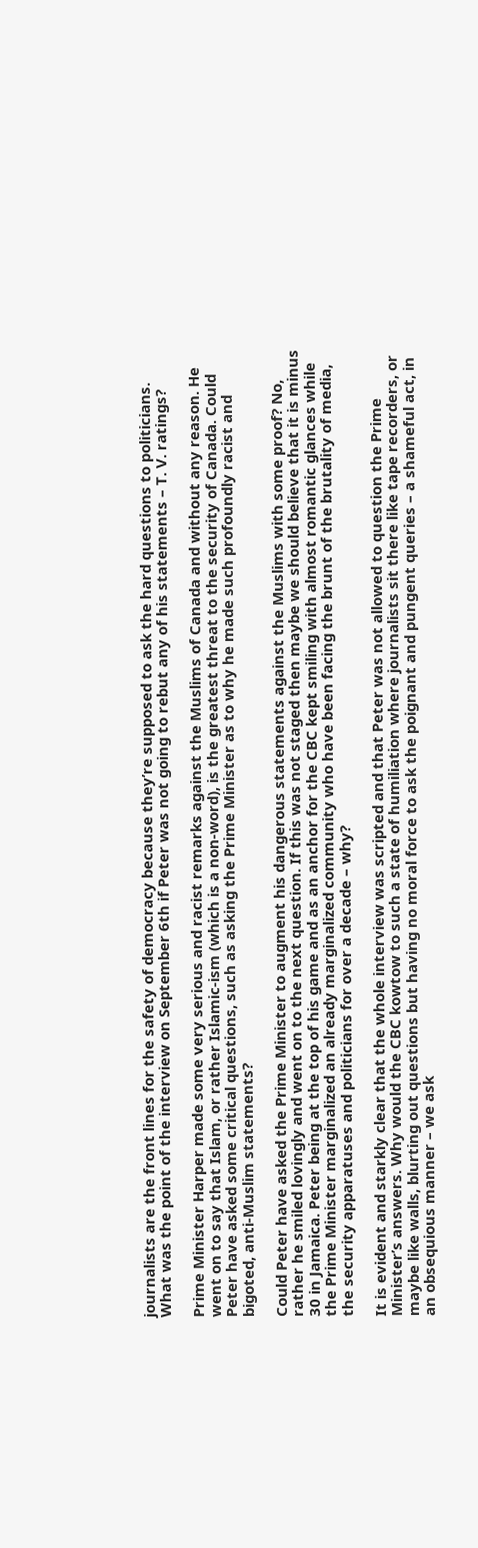journalists are the front lines for the safety of democracy because they’re supposed to ask the hard questions to politicians. What was the point of the interview on September 6th if Peter was not going to rebut any of his statements – T. V. ratings?

Prime Minister Harper made some very serious and racist remarks against the Muslims of Canada and without any reason. He went on to say that Islam, or rather Islamic-ism (which is a non-word), is the greatest threat to the security of Canada. Could Peter have asked some critical questions, such as asking the Prime Minister as to why he made such profoundly racist and bigoted, anti-Muslim statements?

Could Peter have asked the Prime Minister to augment his dangerous statements against the Muslims with some proof? No, rather he smiled lovingly and went on to the next question. If this was not staged then maybe we should believe that it is minus 30 in Jamaica. Peter being at the top of his game and as an anchor for the CBC kept smiling with almost romantic glances while the Prime Minister marginalized an already marginalized community who have been facing the brunt of the brutality of media, the security apparatuses and politicians for over a decade – why?

It is evident and starkly clear that the whole interview was scripted and that Peter was not allowed to question the Prime Minister’s answers. Why would the CBC kowtow to such a state of humiliation where journalists sit there like tape recorders, or maybe like walls, blurting out questions but having no moral force to ask the poignant and pungent queries – a shameful act, in an obsequious manner – we ask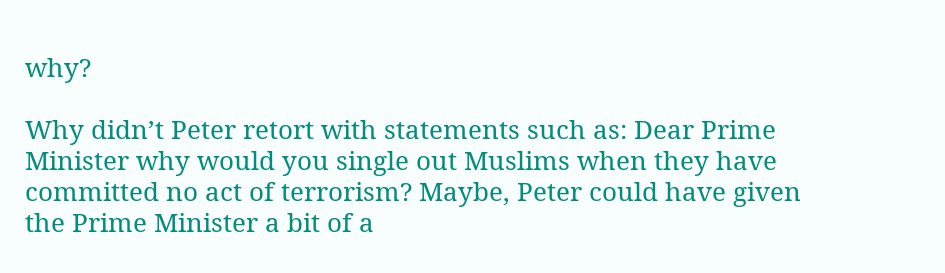why?

Why didn’t Peter retort with statements such as: Dear Prime Minister why would you single out Muslims when they have committed no act of terrorism? Maybe, Peter could have given the Prime Minister a bit of a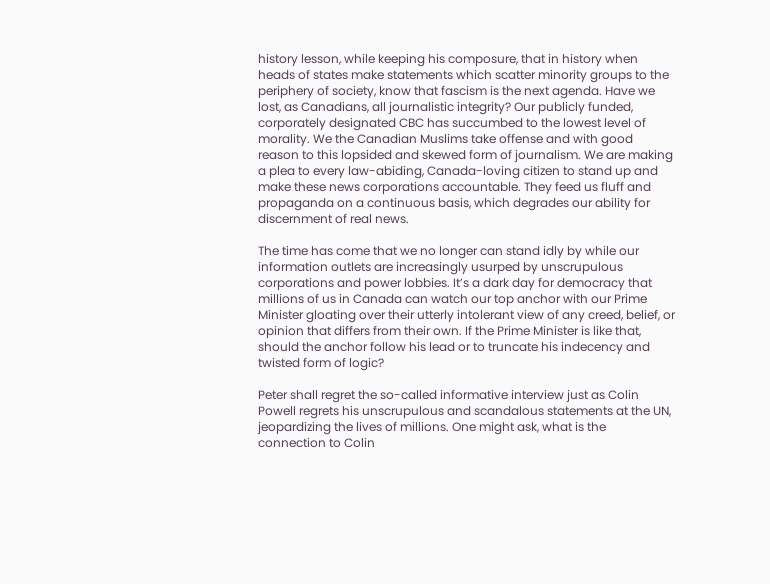history lesson, while keeping his composure, that in history when heads of states make statements which scatter minority groups to the periphery of society, know that fascism is the next agenda. Have we lost, as Canadians, all journalistic integrity? Our publicly funded, corporately designated CBC has succumbed to the lowest level of morality. We the Canadian Muslims take offense and with good reason to this lopsided and skewed form of journalism. We are making a plea to every law-abiding, Canada-loving citizen to stand up and make these news corporations accountable. They feed us fluff and propaganda on a continuous basis, which degrades our ability for discernment of real news.

The time has come that we no longer can stand idly by while our information outlets are increasingly usurped by unscrupulous corporations and power lobbies. It’s a dark day for democracy that millions of us in Canada can watch our top anchor with our Prime Minister gloating over their utterly intolerant view of any creed, belief, or opinion that differs from their own. If the Prime Minister is like that, should the anchor follow his lead or to truncate his indecency and twisted form of logic?

Peter shall regret the so-called informative interview just as Colin Powell regrets his unscrupulous and scandalous statements at the UN, jeopardizing the lives of millions. One might ask, what is the connection to Colin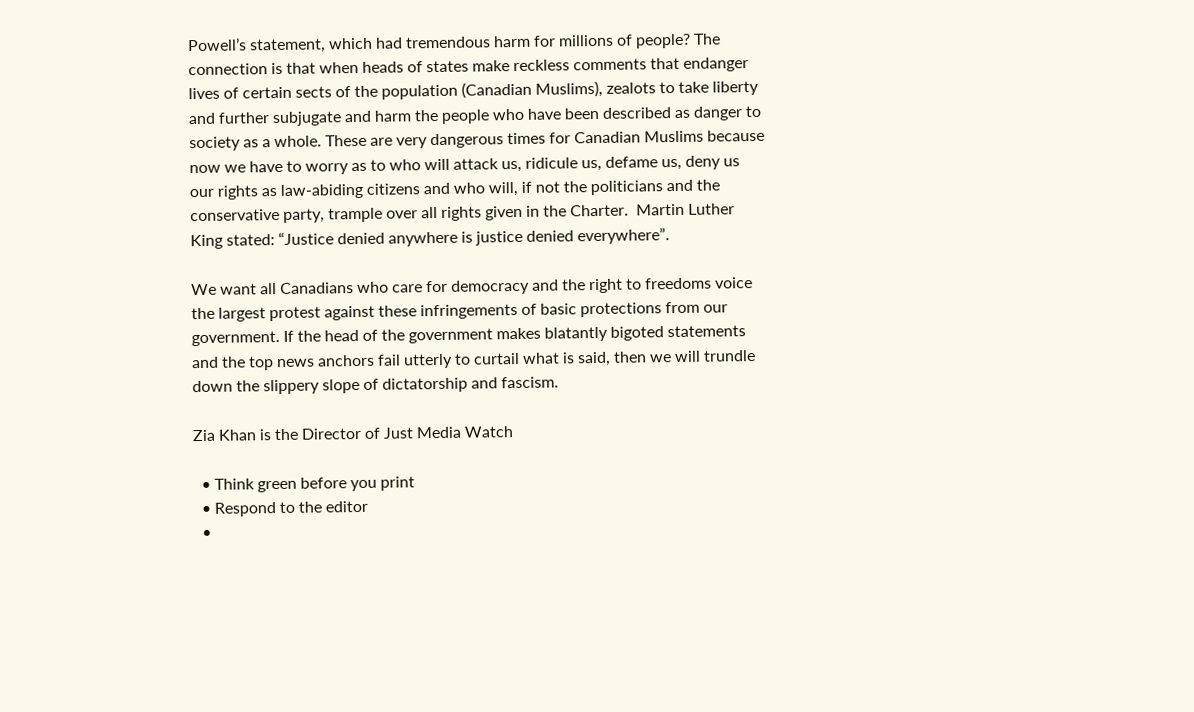Powell’s statement, which had tremendous harm for millions of people? The connection is that when heads of states make reckless comments that endanger lives of certain sects of the population (Canadian Muslims), zealots to take liberty and further subjugate and harm the people who have been described as danger to society as a whole. These are very dangerous times for Canadian Muslims because now we have to worry as to who will attack us, ridicule us, defame us, deny us our rights as law-abiding citizens and who will, if not the politicians and the conservative party, trample over all rights given in the Charter.  Martin Luther King stated: “Justice denied anywhere is justice denied everywhere”.

We want all Canadians who care for democracy and the right to freedoms voice the largest protest against these infringements of basic protections from our government. If the head of the government makes blatantly bigoted statements and the top news anchors fail utterly to curtail what is said, then we will trundle down the slippery slope of dictatorship and fascism.

Zia Khan is the Director of Just Media Watch

  • Think green before you print
  • Respond to the editor
  •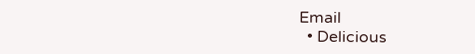Email
  • Delicious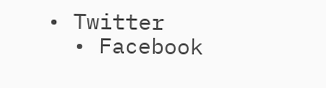• Twitter
  • Facebook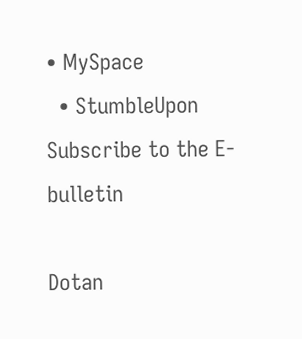• MySpace
  • StumbleUpon
Subscribe to the E-bulletin

Dotan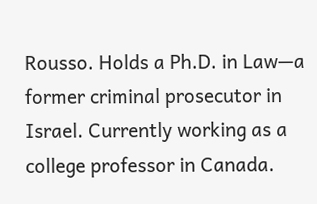Rousso. Holds a Ph.D. in Law—a former criminal prosecutor in Israel. Currently working as a college professor in Canada.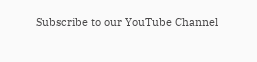Subscribe to our YouTube Channel